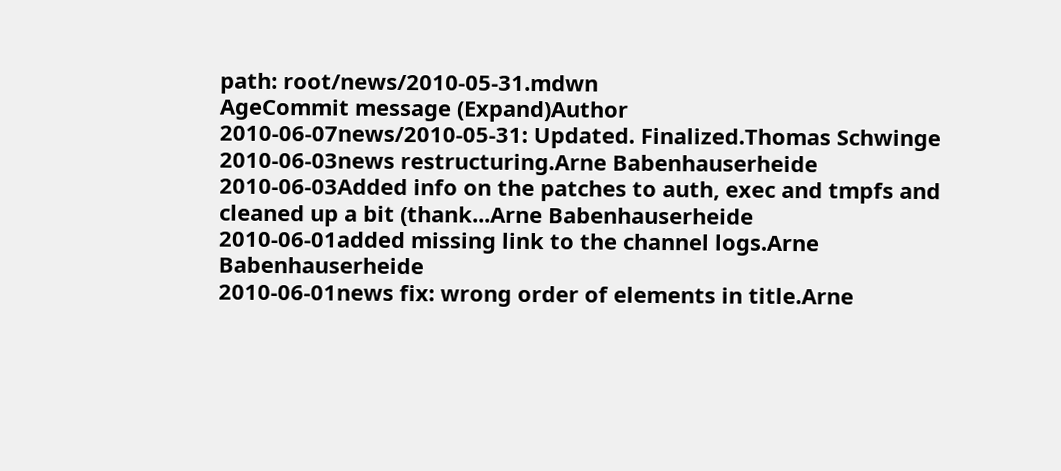path: root/news/2010-05-31.mdwn
AgeCommit message (Expand)Author
2010-06-07news/2010-05-31: Updated. Finalized.Thomas Schwinge
2010-06-03news restructuring.Arne Babenhauserheide
2010-06-03Added info on the patches to auth, exec and tmpfs and cleaned up a bit (thank...Arne Babenhauserheide
2010-06-01added missing link to the channel logs.Arne Babenhauserheide
2010-06-01news fix: wrong order of elements in title.Arne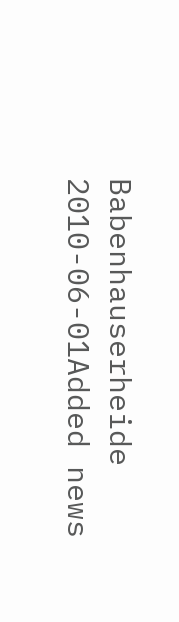Babenhauserheide
2010-06-01Added news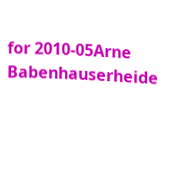for 2010-05Arne Babenhauserheide